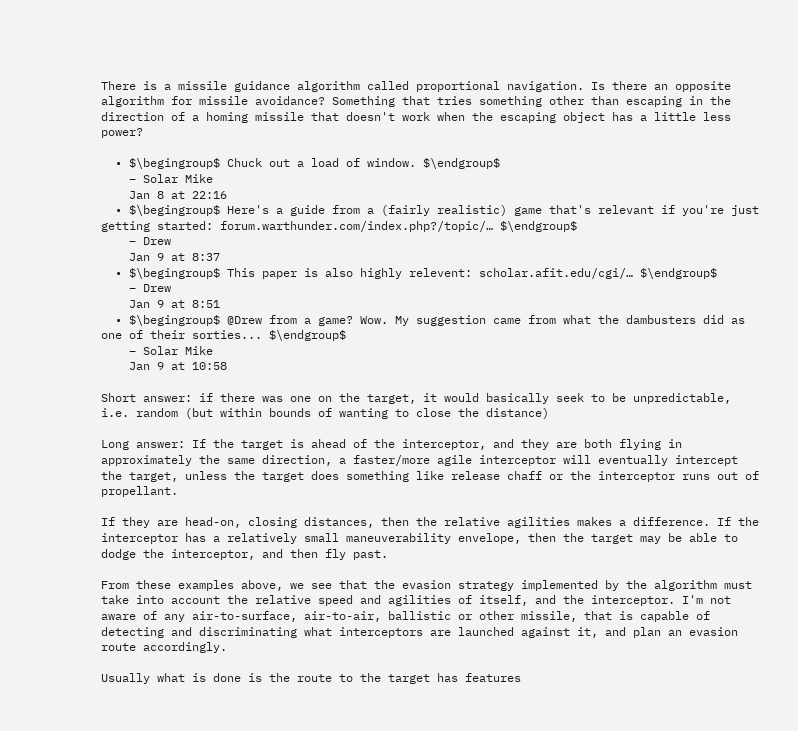There is a missile guidance algorithm called proportional navigation. Is there an opposite algorithm for missile avoidance? Something that tries something other than escaping in the direction of a homing missile that doesn't work when the escaping object has a little less power?

  • $\begingroup$ Chuck out a load of window. $\endgroup$
    – Solar Mike
    Jan 8 at 22:16
  • $\begingroup$ Here's a guide from a (fairly realistic) game that's relevant if you're just getting started: forum.warthunder.com/index.php?/topic/… $\endgroup$
    – Drew
    Jan 9 at 8:37
  • $\begingroup$ This paper is also highly relevent: scholar.afit.edu/cgi/… $\endgroup$
    – Drew
    Jan 9 at 8:51
  • $\begingroup$ @Drew from a game? Wow. My suggestion came from what the dambusters did as one of their sorties... $\endgroup$
    – Solar Mike
    Jan 9 at 10:58

Short answer: if there was one on the target, it would basically seek to be unpredictable, i.e. random (but within bounds of wanting to close the distance)

Long answer: If the target is ahead of the interceptor, and they are both flying in approximately the same direction, a faster/more agile interceptor will eventually intercept the target, unless the target does something like release chaff or the interceptor runs out of propellant.

If they are head-on, closing distances, then the relative agilities makes a difference. If the interceptor has a relatively small maneuverability envelope, then the target may be able to dodge the interceptor, and then fly past.

From these examples above, we see that the evasion strategy implemented by the algorithm must take into account the relative speed and agilities of itself, and the interceptor. I'm not aware of any air-to-surface, air-to-air, ballistic or other missile, that is capable of detecting and discriminating what interceptors are launched against it, and plan an evasion route accordingly.

Usually what is done is the route to the target has features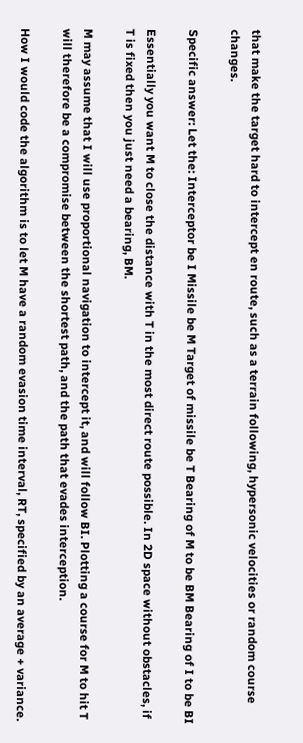that make the target hard to intercept en route, such as a terrain following, hypersonic velocities or random course changes.

Specific answer: Let the: Interceptor be I Missile be M Target of missile be T Bearing of M to be BM Bearing of I to be BI

Essentially you want M to close the distance with T in the most direct route possible. In 2D space without obstacles, if T is fixed then you just need a bearing, BM.

M may assume that I will use proportional navigation to intercept it, and will follow BI. Plotting a course for M to hit T will therefore be a compromise between the shortest path, and the path that evades interception.

How I would code the algorithm is to let M have a random evasion time interval, RT, specified by an average + variance.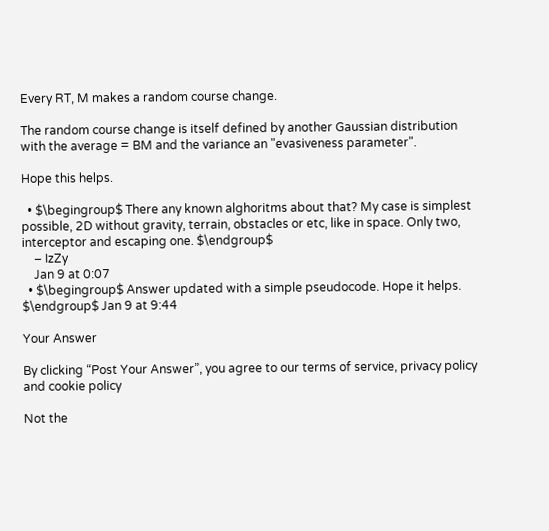Every RT, M makes a random course change.

The random course change is itself defined by another Gaussian distribution with the average = BM and the variance an "evasiveness parameter".

Hope this helps.

  • $\begingroup$ There any known alghoritms about that? My case is simplest possible, 2D without gravity, terrain, obstacles or etc, like in space. Only two, interceptor and escaping one. $\endgroup$
    – IzZy
    Jan 9 at 0:07
  • $\begingroup$ Answer updated with a simple pseudocode. Hope it helps. $\endgroup$ Jan 9 at 9:44

Your Answer

By clicking “Post Your Answer”, you agree to our terms of service, privacy policy and cookie policy

Not the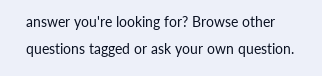answer you're looking for? Browse other questions tagged or ask your own question.